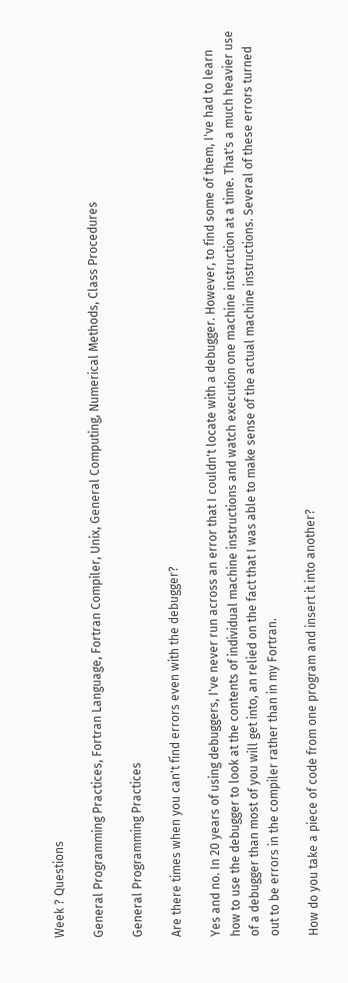Week ? Questions

General Programming Practices, Fortran Language, Fortran Compiler, Unix, General Computing, Numerical Methods, Class Procedures

General Programming Practices

Are there times when you can't find errors even with the debugger?

Yes and no. In 20 years of using debuggers, I've never run across an error that I couldn't locate with a debugger. However, to find some of them, I've had to learn how to use the debugger to look at the contents of individual machine instructions and watch execution one machine instruction at a time. That's a much heavier use of a debugger than most of you will get into, an relied on the fact that I was able to make sense of the actual machine instructions. Several of these errors turned out to be errors in the compiler rather than in my Fortran.

How do you take a piece of code from one program and insert it into another?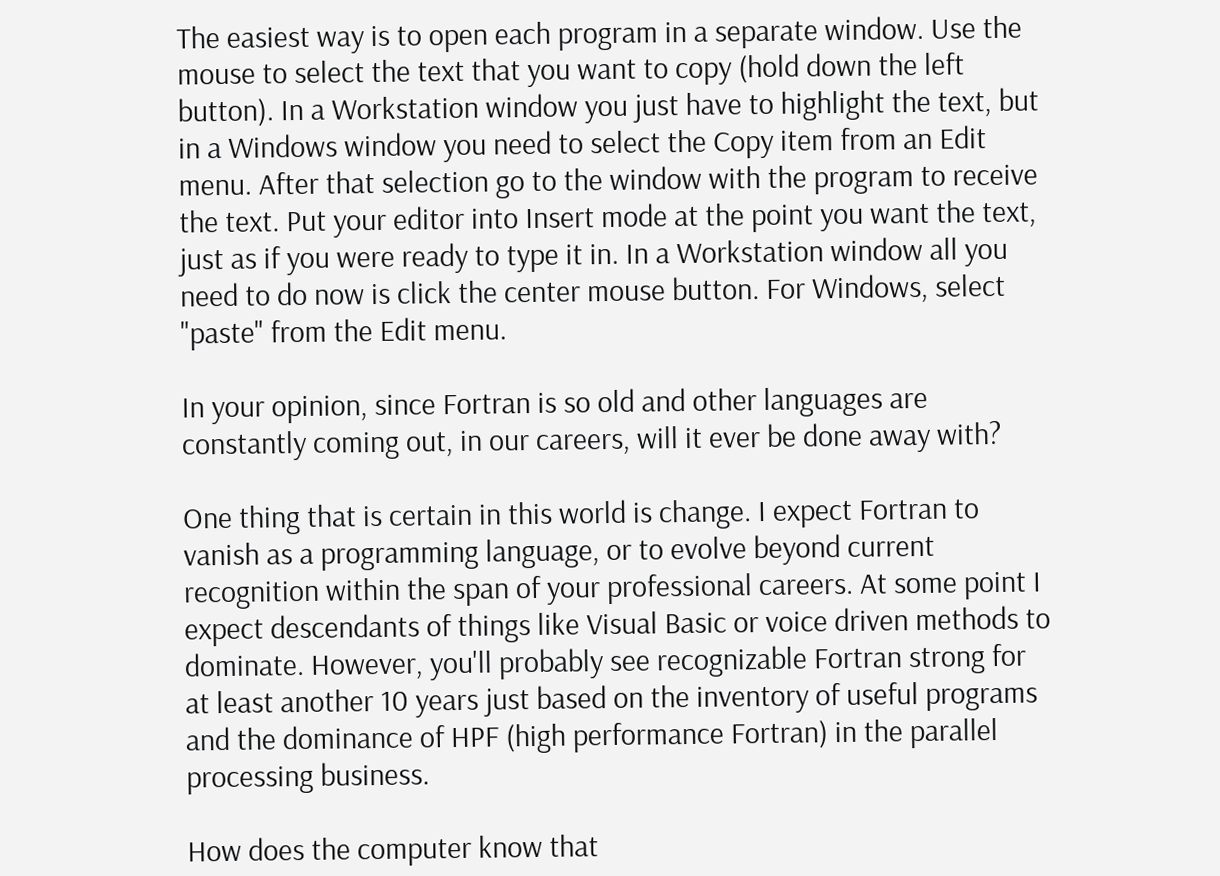The easiest way is to open each program in a separate window. Use the mouse to select the text that you want to copy (hold down the left button). In a Workstation window you just have to highlight the text, but in a Windows window you need to select the Copy item from an Edit menu. After that selection go to the window with the program to receive the text. Put your editor into Insert mode at the point you want the text, just as if you were ready to type it in. In a Workstation window all you need to do now is click the center mouse button. For Windows, select "paste" from the Edit menu.

In your opinion, since Fortran is so old and other languages are constantly coming out, in our careers, will it ever be done away with?

One thing that is certain in this world is change. I expect Fortran to vanish as a programming language, or to evolve beyond current recognition within the span of your professional careers. At some point I expect descendants of things like Visual Basic or voice driven methods to dominate. However, you'll probably see recognizable Fortran strong for at least another 10 years just based on the inventory of useful programs and the dominance of HPF (high performance Fortran) in the parallel processing business.

How does the computer know that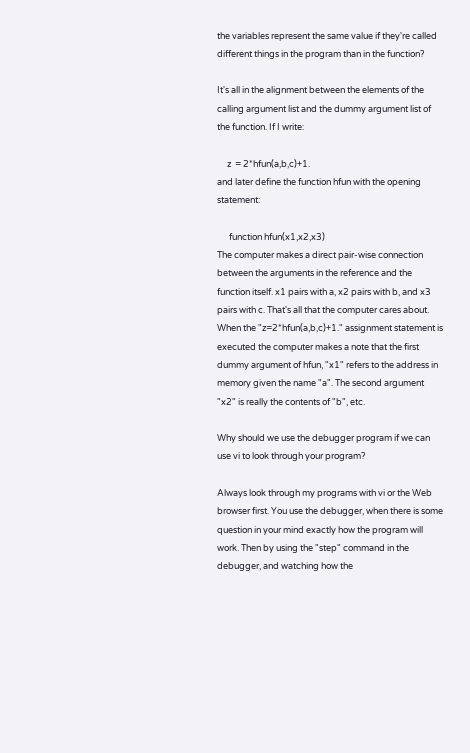the variables represent the same value if they're called different things in the program than in the function?

It's all in the alignment between the elements of the calling argument list and the dummy argument list of the function. If I write:

     z  = 2*hfun(a,b,c)+1.
and later define the function hfun with the opening statement:

      function hfun(x1,x2,x3)
The computer makes a direct pair-wise connection between the arguments in the reference and the function itself. x1 pairs with a, x2 pairs with b, and x3 pairs with c. That's all that the computer cares about. When the "z=2*hfun(a,b,c)+1." assignment statement is executed the computer makes a note that the first dummy argument of hfun, "x1" refers to the address in memory given the name "a". The second argument "x2" is really the contents of "b", etc.

Why should we use the debugger program if we can use vi to look through your program?

Always look through my programs with vi or the Web browser first. You use the debugger, when there is some question in your mind exactly how the program will work. Then by using the "step" command in the debugger, and watching how the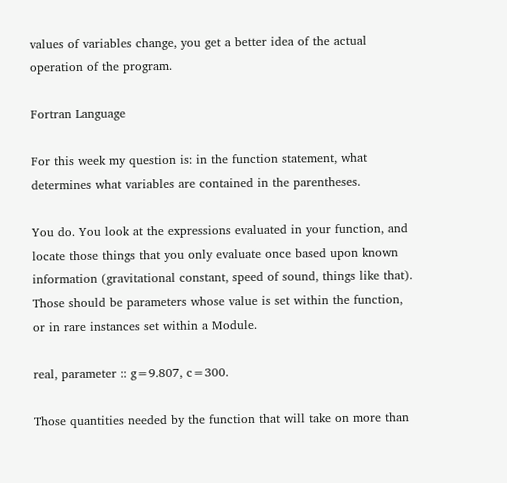values of variables change, you get a better idea of the actual operation of the program.

Fortran Language

For this week my question is: in the function statement, what determines what variables are contained in the parentheses.

You do. You look at the expressions evaluated in your function, and locate those things that you only evaluate once based upon known information (gravitational constant, speed of sound, things like that). Those should be parameters whose value is set within the function, or in rare instances set within a Module.

real, parameter :: g=9.807, c=300.

Those quantities needed by the function that will take on more than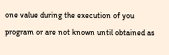one value during the execution of you program or are not known until obtained as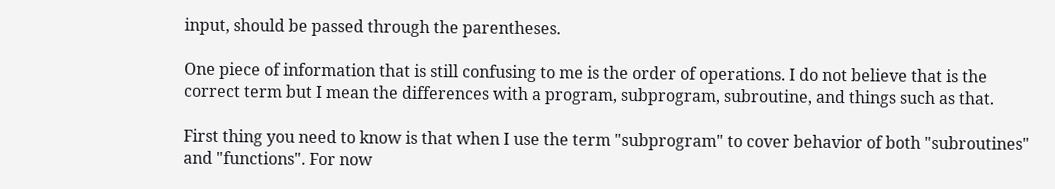input, should be passed through the parentheses.

One piece of information that is still confusing to me is the order of operations. I do not believe that is the correct term but I mean the differences with a program, subprogram, subroutine, and things such as that.

First thing you need to know is that when I use the term "subprogram" to cover behavior of both "subroutines" and "functions". For now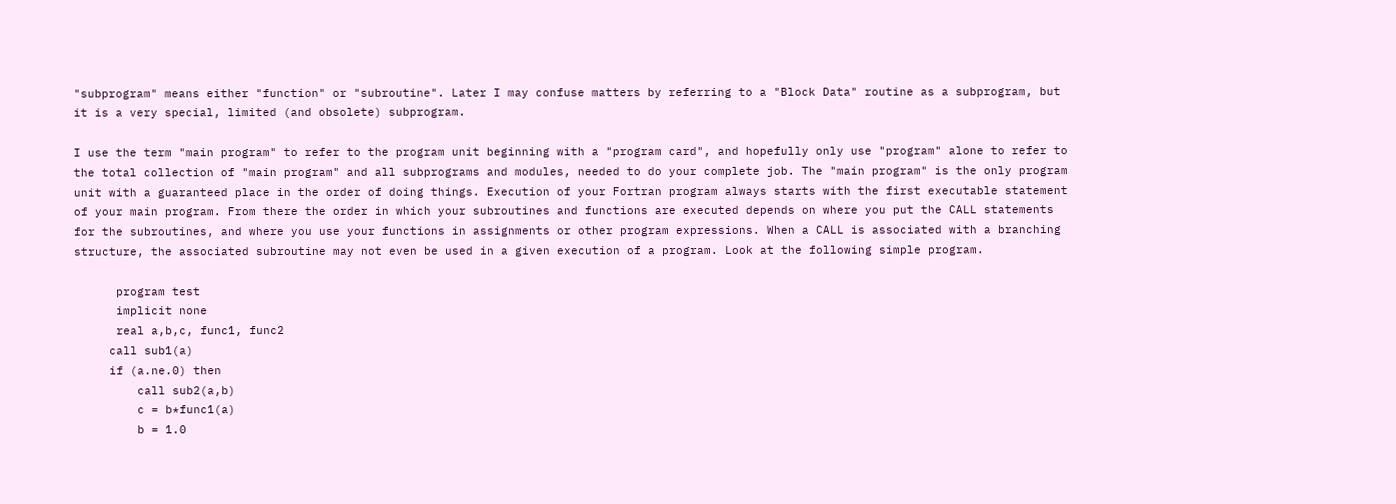"subprogram" means either "function" or "subroutine". Later I may confuse matters by referring to a "Block Data" routine as a subprogram, but it is a very special, limited (and obsolete) subprogram.

I use the term "main program" to refer to the program unit beginning with a "program card", and hopefully only use "program" alone to refer to the total collection of "main program" and all subprograms and modules, needed to do your complete job. The "main program" is the only program unit with a guaranteed place in the order of doing things. Execution of your Fortran program always starts with the first executable statement of your main program. From there the order in which your subroutines and functions are executed depends on where you put the CALL statements for the subroutines, and where you use your functions in assignments or other program expressions. When a CALL is associated with a branching structure, the associated subroutine may not even be used in a given execution of a program. Look at the following simple program.

      program test
      implicit none
      real a,b,c, func1, func2
     call sub1(a)
     if (a.ne.0) then
         call sub2(a,b)
         c = b*func1(a)
         b = 1.0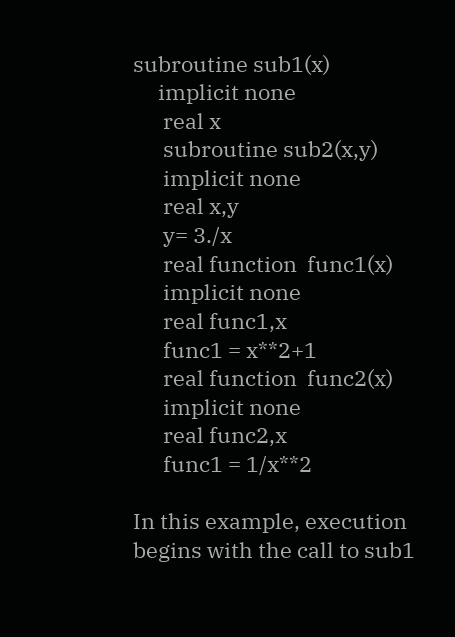subroutine sub1(x)
     implicit none
      real x
      subroutine sub2(x,y)
      implicit none
      real x,y
      y= 3./x
      real function  func1(x)
      implicit none
      real func1,x
      func1 = x**2+1
      real function  func2(x)
      implicit none
      real func2,x
      func1 = 1/x**2

In this example, execution begins with the call to sub1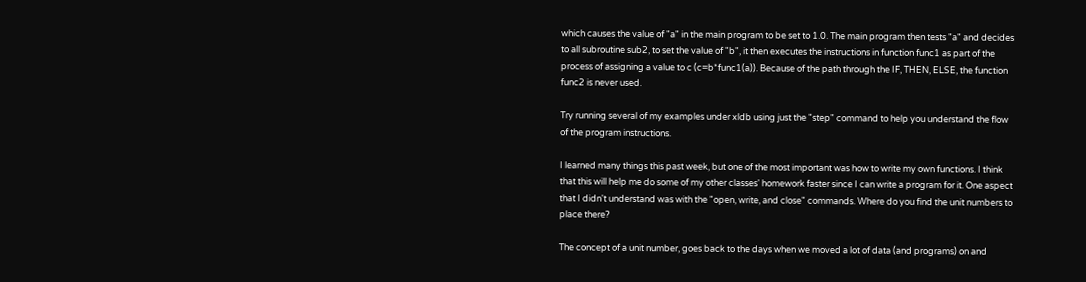which causes the value of "a" in the main program to be set to 1.0. The main program then tests "a" and decides to all subroutine sub2, to set the value of "b", it then executes the instructions in function func1 as part of the process of assigning a value to c (c=b*func1(a)). Because of the path through the IF, THEN, ELSE, the function func2 is never used.

Try running several of my examples under xldb using just the "step" command to help you understand the flow of the program instructions.

I learned many things this past week, but one of the most important was how to write my own functions. I think that this will help me do some of my other classes' homework faster since I can write a program for it. One aspect that I didn't understand was with the "open, write, and close" commands. Where do you find the unit numbers to place there?

The concept of a unit number, goes back to the days when we moved a lot of data (and programs) on and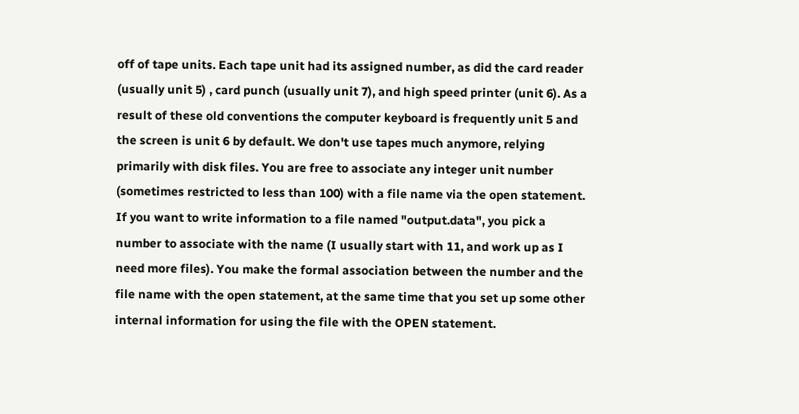off of tape units. Each tape unit had its assigned number, as did the card reader (usually unit 5) , card punch (usually unit 7), and high speed printer (unit 6). As a result of these old conventions the computer keyboard is frequently unit 5 and the screen is unit 6 by default. We don't use tapes much anymore, relying primarily with disk files. You are free to associate any integer unit number (sometimes restricted to less than 100) with a file name via the open statement. If you want to write information to a file named "output.data", you pick a number to associate with the name (I usually start with 11, and work up as I need more files). You make the formal association between the number and the file name with the open statement, at the same time that you set up some other internal information for using the file with the OPEN statement.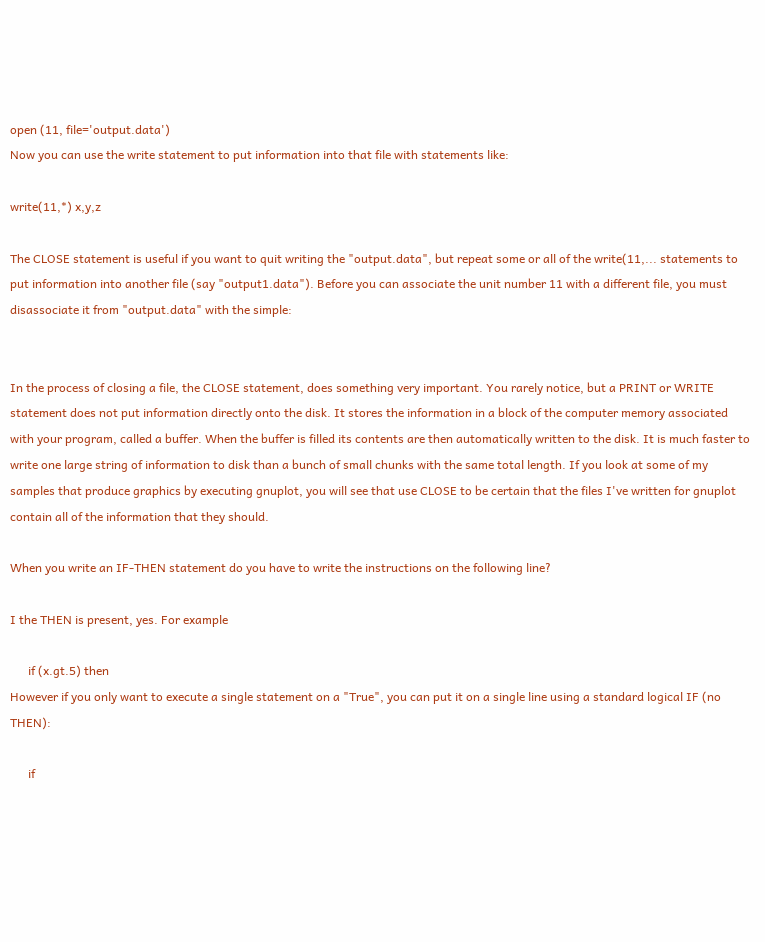open (11, file='output.data')
Now you can use the write statement to put information into that file with statements like:

write(11,*) x,y,z

The CLOSE statement is useful if you want to quit writing the "output.data", but repeat some or all of the write(11,... statements to put information into another file (say "output1.data"). Before you can associate the unit number 11 with a different file, you must disassociate it from "output.data" with the simple:


In the process of closing a file, the CLOSE statement, does something very important. You rarely notice, but a PRINT or WRITE statement does not put information directly onto the disk. It stores the information in a block of the computer memory associated with your program, called a buffer. When the buffer is filled its contents are then automatically written to the disk. It is much faster to write one large string of information to disk than a bunch of small chunks with the same total length. If you look at some of my samples that produce graphics by executing gnuplot, you will see that use CLOSE to be certain that the files I've written for gnuplot contain all of the information that they should.

When you write an IF-THEN statement do you have to write the instructions on the following line?

I the THEN is present, yes. For example

      if (x.gt.5) then
However if you only want to execute a single statement on a "True", you can put it on a single line using a standard logical IF (no THEN):

      if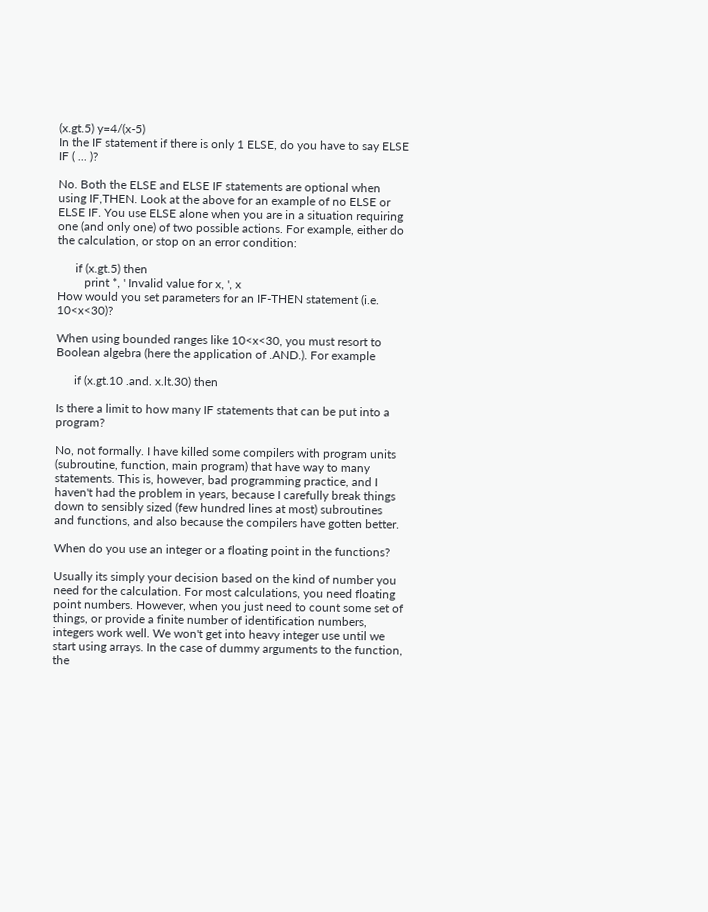(x.gt.5) y=4/(x-5)
In the IF statement if there is only 1 ELSE, do you have to say ELSE IF ( ... )?

No. Both the ELSE and ELSE IF statements are optional when using IF,THEN. Look at the above for an example of no ELSE or ELSE IF. You use ELSE alone when you are in a situation requiring one (and only one) of two possible actions. For example, either do the calculation, or stop on an error condition:

      if (x.gt.5) then
         print *, ' Invalid value for x, ', x
How would you set parameters for an IF-THEN statement (i.e. 10<x<30)?

When using bounded ranges like 10<x<30, you must resort to Boolean algebra (here the application of .AND.). For example

      if (x.gt.10 .and. x.lt.30) then

Is there a limit to how many IF statements that can be put into a program?

No, not formally. I have killed some compilers with program units (subroutine, function, main program) that have way to many statements. This is, however, bad programming practice, and I haven't had the problem in years, because I carefully break things down to sensibly sized (few hundred lines at most) subroutines and functions, and also because the compilers have gotten better.

When do you use an integer or a floating point in the functions?

Usually its simply your decision based on the kind of number you need for the calculation. For most calculations, you need floating point numbers. However, when you just need to count some set of things, or provide a finite number of identification numbers, integers work well. We won't get into heavy integer use until we start using arrays. In the case of dummy arguments to the function, the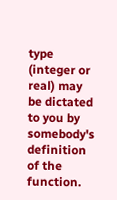type (integer or real) may be dictated to you by somebody's definition of the function.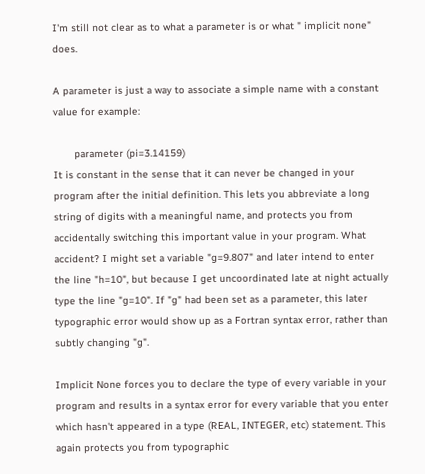I'm still not clear as to what a parameter is or what " implicit none" does.

A parameter is just a way to associate a simple name with a constant value for example:

       parameter (pi=3.14159)
It is constant in the sense that it can never be changed in your program after the initial definition. This lets you abbreviate a long string of digits with a meaningful name, and protects you from accidentally switching this important value in your program. What accident? I might set a variable "g=9.807" and later intend to enter the line "h=10", but because I get uncoordinated late at night actually type the line "g=10". If "g" had been set as a parameter, this later typographic error would show up as a Fortran syntax error, rather than subtly changing "g".

Implicit None forces you to declare the type of every variable in your program and results in a syntax error for every variable that you enter which hasn't appeared in a type (REAL, INTEGER, etc) statement. This again protects you from typographic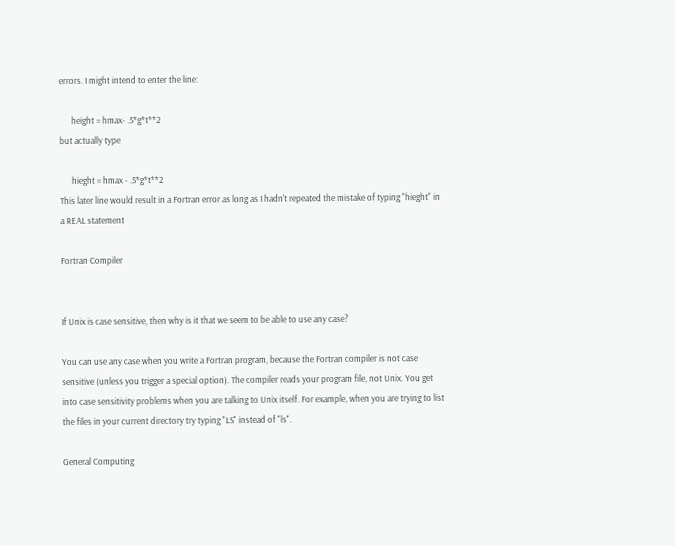errors. I might intend to enter the line:

      height = hmax- .5*g*t**2
but actually type

      hieght = hmax - .5*g*t**2
This later line would result in a Fortran error as long as I hadn't repeated the mistake of typing "hieght" in a REAL statement

Fortran Compiler


If Unix is case sensitive, then why is it that we seem to be able to use any case?

You can use any case when you write a Fortran program, because the Fortran compiler is not case sensitive (unless you trigger a special option). The compiler reads your program file, not Unix. You get into case sensitivity problems when you are talking to Unix itself. For example, when you are trying to list the files in your current directory try typing "LS" instead of "ls".

General Computing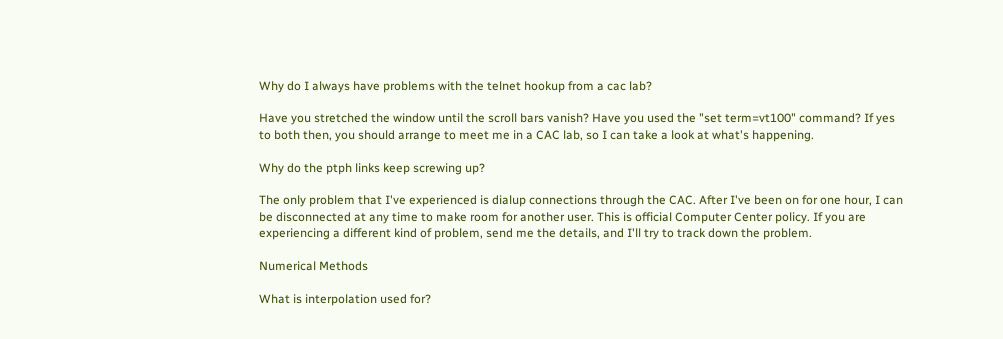Why do I always have problems with the telnet hookup from a cac lab?

Have you stretched the window until the scroll bars vanish? Have you used the "set term=vt100" command? If yes to both then, you should arrange to meet me in a CAC lab, so I can take a look at what's happening.

Why do the ptph links keep screwing up?

The only problem that I've experienced is dialup connections through the CAC. After I've been on for one hour, I can be disconnected at any time to make room for another user. This is official Computer Center policy. If you are experiencing a different kind of problem, send me the details, and I'll try to track down the problem.

Numerical Methods

What is interpolation used for?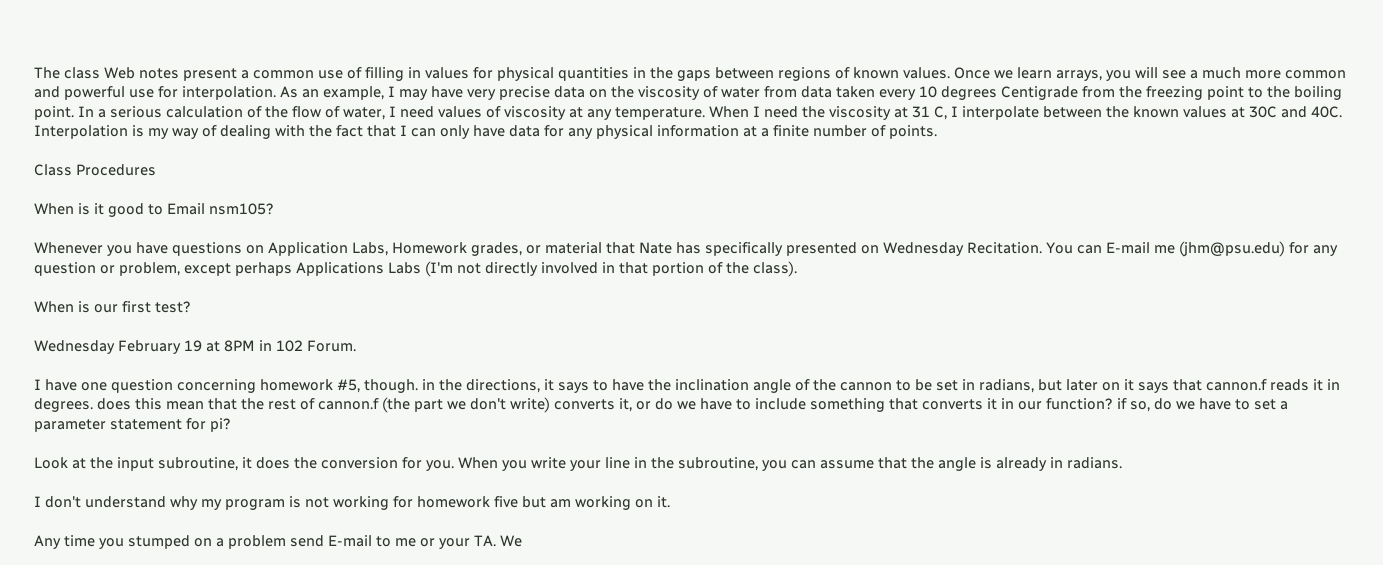The class Web notes present a common use of filling in values for physical quantities in the gaps between regions of known values. Once we learn arrays, you will see a much more common and powerful use for interpolation. As an example, I may have very precise data on the viscosity of water from data taken every 10 degrees Centigrade from the freezing point to the boiling point. In a serious calculation of the flow of water, I need values of viscosity at any temperature. When I need the viscosity at 31 C, I interpolate between the known values at 30C and 40C. Interpolation is my way of dealing with the fact that I can only have data for any physical information at a finite number of points.

Class Procedures

When is it good to Email nsm105?

Whenever you have questions on Application Labs, Homework grades, or material that Nate has specifically presented on Wednesday Recitation. You can E-mail me (jhm@psu.edu) for any question or problem, except perhaps Applications Labs (I'm not directly involved in that portion of the class).

When is our first test?

Wednesday February 19 at 8PM in 102 Forum.

I have one question concerning homework #5, though. in the directions, it says to have the inclination angle of the cannon to be set in radians, but later on it says that cannon.f reads it in degrees. does this mean that the rest of cannon.f (the part we don't write) converts it, or do we have to include something that converts it in our function? if so, do we have to set a parameter statement for pi?

Look at the input subroutine, it does the conversion for you. When you write your line in the subroutine, you can assume that the angle is already in radians.

I don't understand why my program is not working for homework five but am working on it.

Any time you stumped on a problem send E-mail to me or your TA. We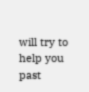will try to help you past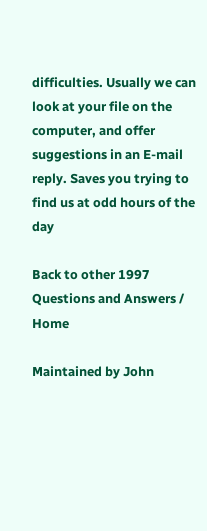difficulties. Usually we can look at your file on the computer, and offer suggestions in an E-mail reply. Saves you trying to find us at odd hours of the day

Back to other 1997 Questions and Answers / Home

Maintained by John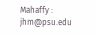Mahaffy : jhm@psu.edu